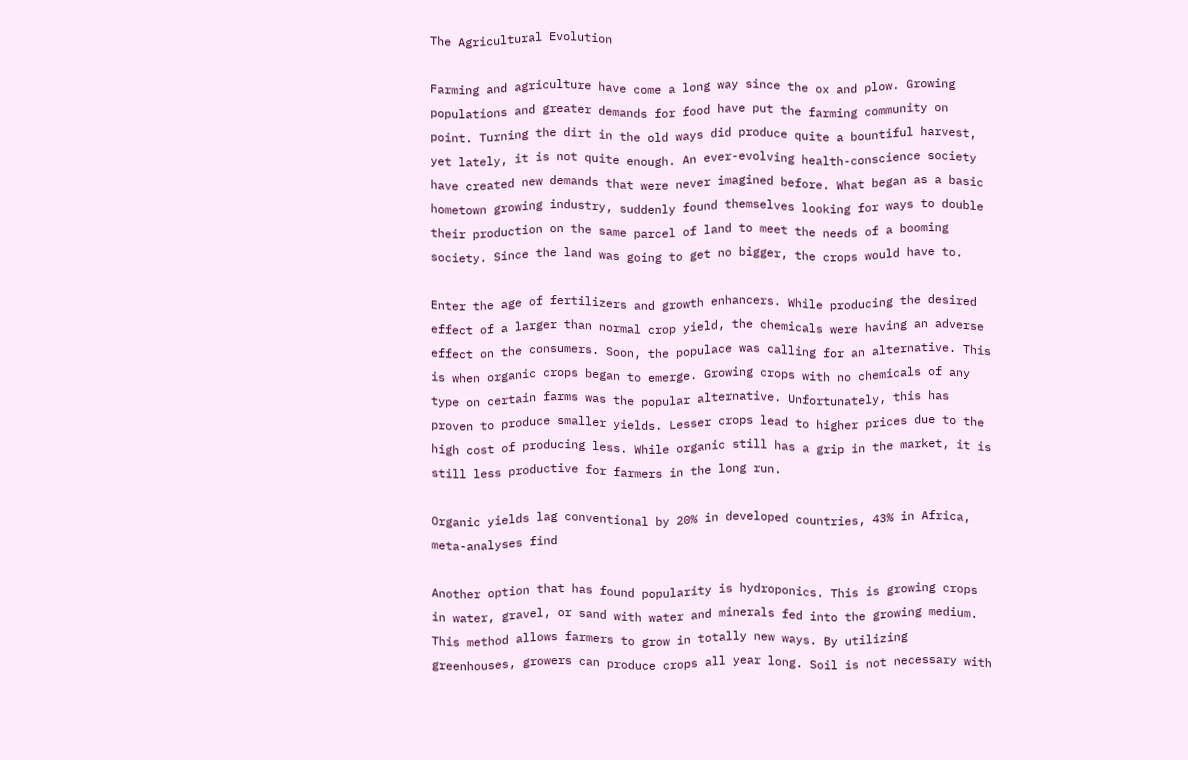The Agricultural Evolution

Farming and agriculture have come a long way since the ox and plow. Growing populations and greater demands for food have put the farming community on point. Turning the dirt in the old ways did produce quite a bountiful harvest, yet lately, it is not quite enough. An ever-evolving health-conscience society have created new demands that were never imagined before. What began as a basic hometown growing industry, suddenly found themselves looking for ways to double their production on the same parcel of land to meet the needs of a booming society. Since the land was going to get no bigger, the crops would have to.

Enter the age of fertilizers and growth enhancers. While producing the desired effect of a larger than normal crop yield, the chemicals were having an adverse effect on the consumers. Soon, the populace was calling for an alternative. This is when organic crops began to emerge. Growing crops with no chemicals of any type on certain farms was the popular alternative. Unfortunately, this has proven to produce smaller yields. Lesser crops lead to higher prices due to the high cost of producing less. While organic still has a grip in the market, it is still less productive for farmers in the long run.

Organic yields lag conventional by 20% in developed countries, 43% in Africa, meta-analyses find

Another option that has found popularity is hydroponics. This is growing crops in water, gravel, or sand with water and minerals fed into the growing medium. This method allows farmers to grow in totally new ways. By utilizing greenhouses, growers can produce crops all year long. Soil is not necessary with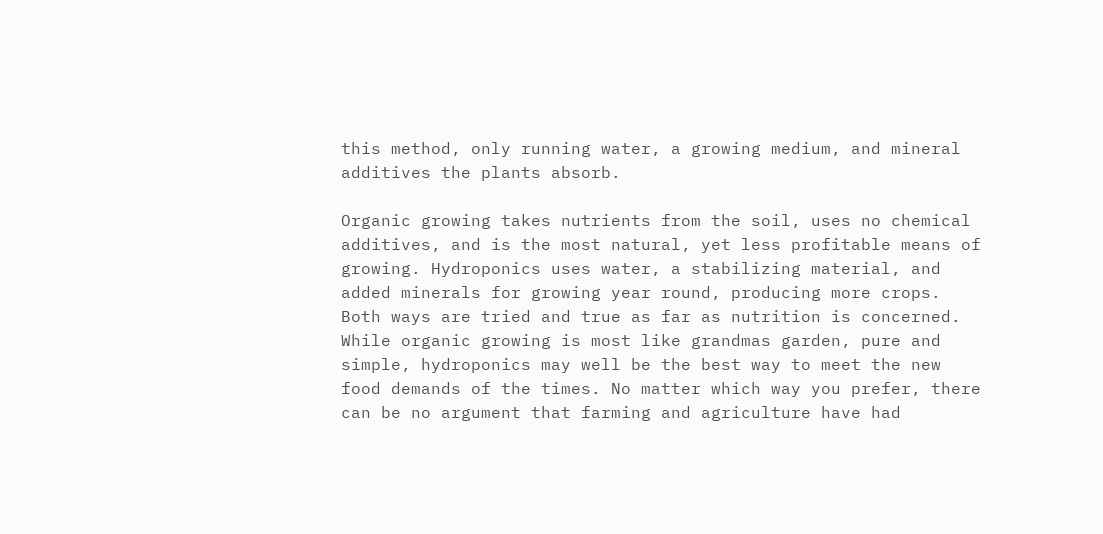this method, only running water, a growing medium, and mineral additives the plants absorb.

Organic growing takes nutrients from the soil, uses no chemical additives, and is the most natural, yet less profitable means of growing. Hydroponics uses water, a stabilizing material, and added minerals for growing year round, producing more crops. Both ways are tried and true as far as nutrition is concerned. While organic growing is most like grandmas garden, pure and simple, hydroponics may well be the best way to meet the new food demands of the times. No matter which way you prefer, there can be no argument that farming and agriculture have had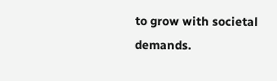to grow with societal demands.